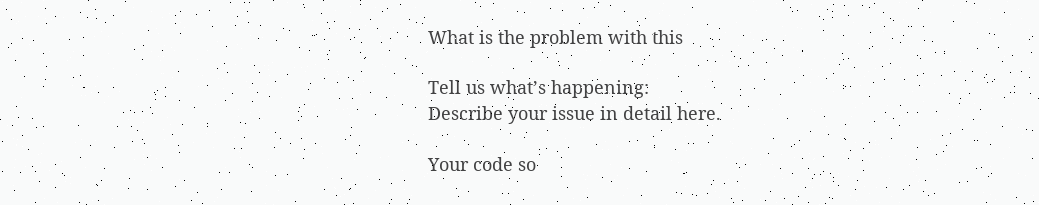What is the problem with this

Tell us what’s happening:
Describe your issue in detail here.

Your code so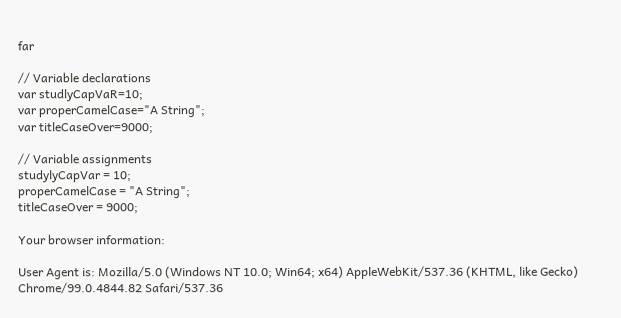far

// Variable declarations
var studlyCapVaR=10;
var properCamelCase="A String";
var titleCaseOver=9000;

// Variable assignments
studylyCapVar = 10;
properCamelCase = "A String";
titleCaseOver = 9000;

Your browser information:

User Agent is: Mozilla/5.0 (Windows NT 10.0; Win64; x64) AppleWebKit/537.36 (KHTML, like Gecko) Chrome/99.0.4844.82 Safari/537.36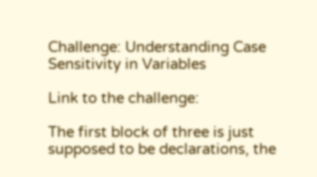Challenge: Understanding Case Sensitivity in Variables

Link to the challenge:

The first block of three is just supposed to be declarations, the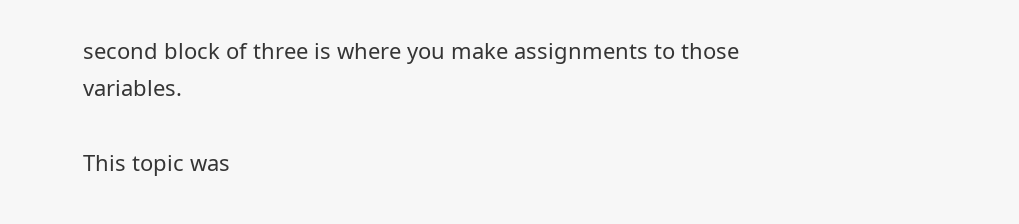second block of three is where you make assignments to those variables.

This topic was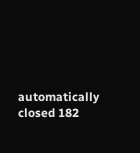automatically closed 182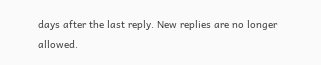days after the last reply. New replies are no longer allowed.